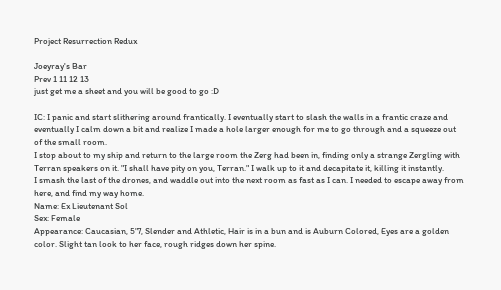Project Resurrection Redux

Joeyray's Bar
Prev 1 11 12 13
just get me a sheet and you will be good to go :D

IC: I panic and start slithering around frantically. I eventually start to slash the walls in a frantic craze and eventually I calm down a bit and realize I made a hole larger enough for me to go through and a squeeze out of the small room.
I stop about to my ship and return to the large room the Zerg had been in, finding only a strange Zergling with Terran speakers on it. "I shall have pity on you, Terran." I walk up to it and decapitate it, killing it instantly.
I smash the last of the drones, and waddle out into the next room as fast as I can. I needed to escape away from here, and find my way home.
Name: Ex Lieutenant Sol
Sex: Female
Appearance: Caucasian, 5'7, Slender and Athletic, Hair is in a bun and is Auburn Colored, Eyes are a golden color. Slight tan look to her face, rough ridges down her spine.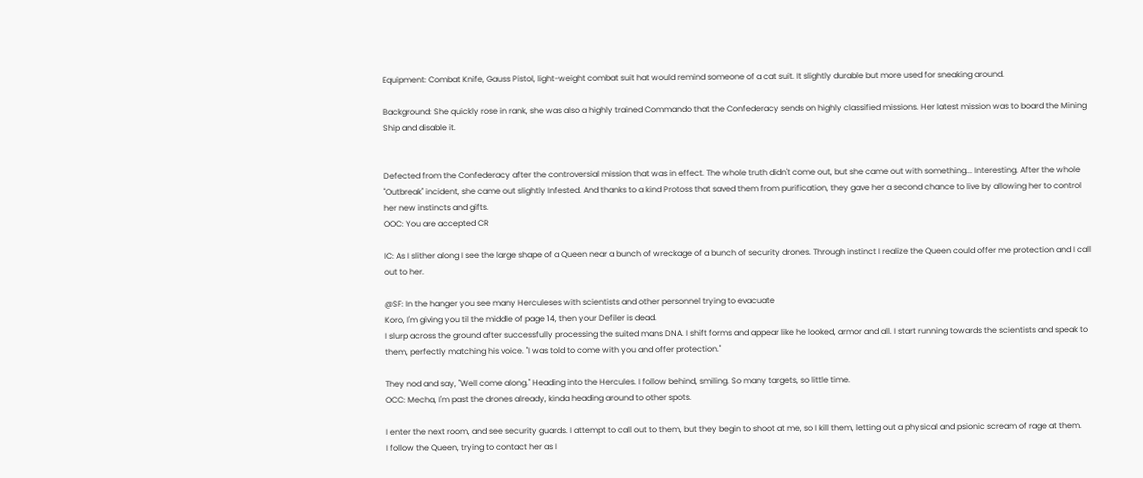Equipment: Combat Knife, Gauss Pistol, light-weight combat suit hat would remind someone of a cat suit. It slightly durable but more used for sneaking around.

Background: She quickly rose in rank, she was also a highly trained Commando that the Confederacy sends on highly classified missions. Her latest mission was to board the Mining Ship and disable it.


Defected from the Confederacy after the controversial mission that was in effect. The whole truth didn't come out, but she came out with something... Interesting. After the whole "Outbreak" incident, she came out slightly Infested. And thanks to a kind Protoss that saved them from purification, they gave her a second chance to live by allowing her to control her new instincts and gifts.
OOC: You are accepted CR

IC: As I slither along I see the large shape of a Queen near a bunch of wreckage of a bunch of security drones. Through instinct I realize the Queen could offer me protection and I call out to her.

@SF: In the hanger you see many Herculeses with scientists and other personnel trying to evacuate
Koro, I'm giving you til the middle of page 14, then your Defiler is dead.
I slurp across the ground after successfully processing the suited mans DNA. I shift forms and appear like he looked, armor and all. I start running towards the scientists and speak to them, perfectly matching his voice. "I was told to come with you and offer protection."

They nod and say, "Well come along." Heading into the Hercules. I follow behind, smiling. So many targets, so little time.
OCC: Mecha, I'm past the drones already, kinda heading around to other spots.

I enter the next room, and see security guards. I attempt to call out to them, but they begin to shoot at me, so I kill them, letting out a physical and psionic scream of rage at them.
I follow the Queen, trying to contact her as I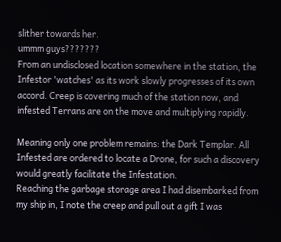slither towards her.
ummm guys???????
From an undisclosed location somewhere in the station, the Infestor 'watches' as its work slowly progresses of its own accord. Creep is covering much of the station now, and infested Terrans are on the move and multiplying rapidly.

Meaning only one problem remains: the Dark Templar. All Infested are ordered to locate a Drone, for such a discovery would greatly facilitate the Infestation.
Reaching the garbage storage area I had disembarked from my ship in, I note the creep and pull out a gift I was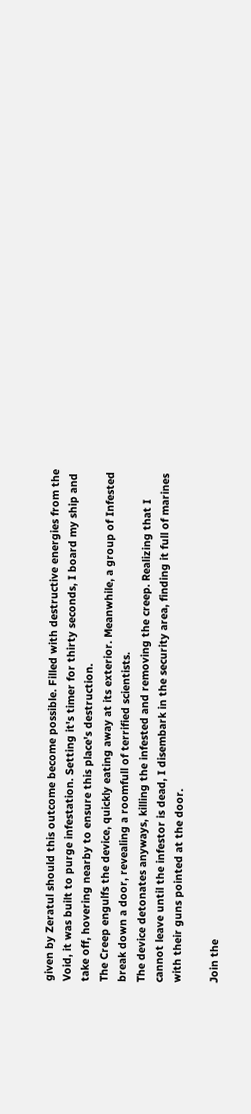given by Zeratul should this outcome become possible. Filled with destructive energies from the Void, it was built to purge infestation. Setting it's timer for thirty seconds, I board my ship and take off, hovering nearby to ensure this place's destruction.
The Creep engulfs the device, quickly eating away at its exterior. Meanwhile, a group of Infested break down a door, revealing a roomfull of terrified scientists.
The device detonates anyways, killing the infested and removing the creep. Realizing that I cannot leave until the infestor is dead, I disembark in the security area, finding it full of marines with their guns pointed at the door.

Join the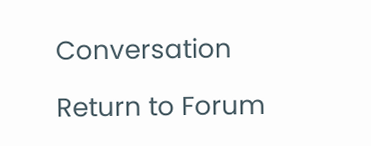Conversation

Return to Forum